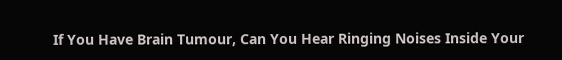If You Have Brain Tumour, Can You Hear Ringing Noises Inside Your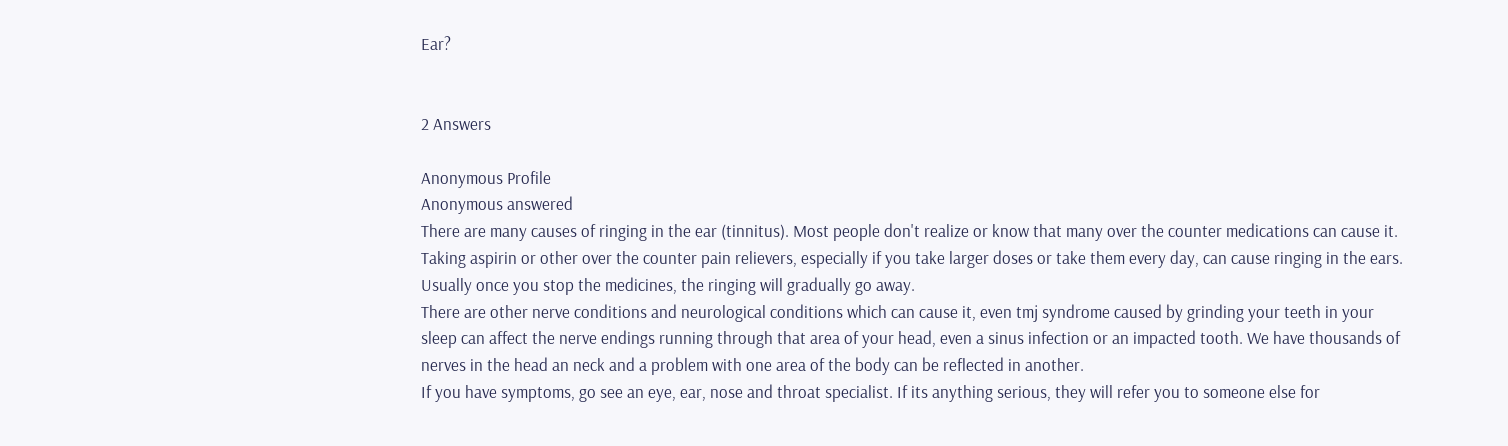Ear?


2 Answers

Anonymous Profile
Anonymous answered
There are many causes of ringing in the ear (tinnitus). Most people don't realize or know that many over the counter medications can cause it. Taking aspirin or other over the counter pain relievers, especially if you take larger doses or take them every day, can cause ringing in the ears.  Usually once you stop the medicines, the ringing will gradually go away.
There are other nerve conditions and neurological conditions which can cause it, even tmj syndrome caused by grinding your teeth in your sleep can affect the nerve endings running through that area of your head, even a sinus infection or an impacted tooth. We have thousands of nerves in the head an neck and a problem with one area of the body can be reflected in another.
If you have symptoms, go see an eye, ear, nose and throat specialist. If its anything serious, they will refer you to someone else for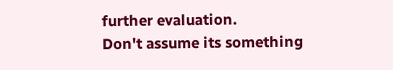further evaluation.
Don't assume its something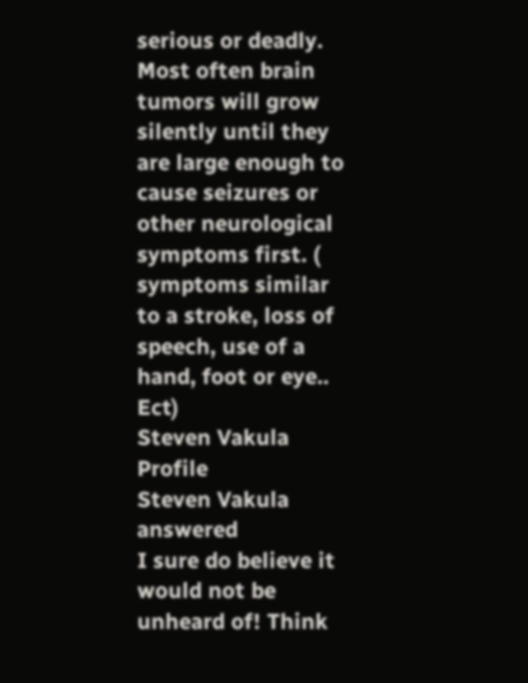serious or deadly. Most often brain tumors will grow silently until they are large enough to cause seizures or other neurological symptoms first. ( symptoms similar to a stroke, loss of speech, use of a hand, foot or eye.. Ect)
Steven Vakula Profile
Steven Vakula answered
I sure do believe it would not be unheard of! Think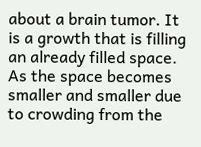about a brain tumor. It is a growth that is filling an already filled space. As the space becomes smaller and smaller due to crowding from the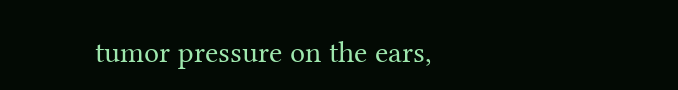tumor pressure on the ears,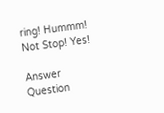ring! Hummm! Not Stop! Yes!

Answer Question